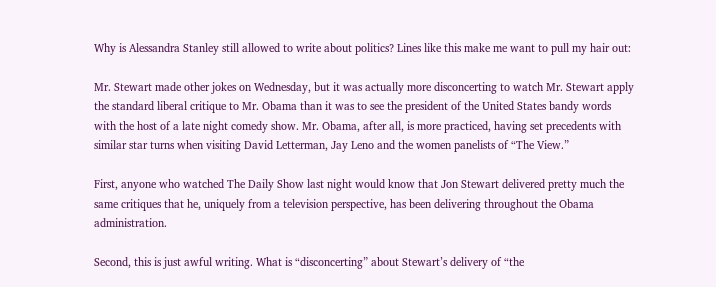Why is Alessandra Stanley still allowed to write about politics? Lines like this make me want to pull my hair out:

Mr. Stewart made other jokes on Wednesday, but it was actually more disconcerting to watch Mr. Stewart apply the standard liberal critique to Mr. Obama than it was to see the president of the United States bandy words with the host of a late night comedy show. Mr. Obama, after all, is more practiced, having set precedents with similar star turns when visiting David Letterman, Jay Leno and the women panelists of “The View.”

First, anyone who watched The Daily Show last night would know that Jon Stewart delivered pretty much the same critiques that he, uniquely from a television perspective, has been delivering throughout the Obama administration.

Second, this is just awful writing. What is “disconcerting” about Stewart’s delivery of “the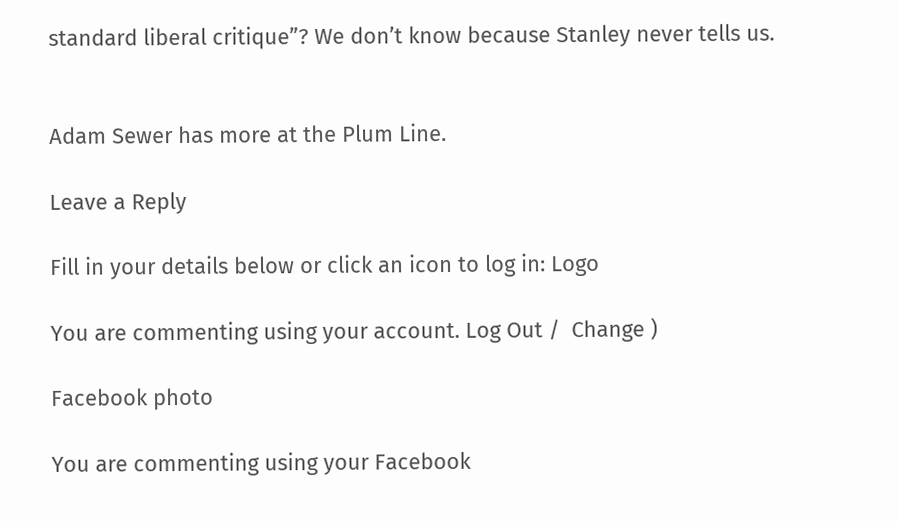standard liberal critique”? We don’t know because Stanley never tells us.


Adam Sewer has more at the Plum Line.

Leave a Reply

Fill in your details below or click an icon to log in: Logo

You are commenting using your account. Log Out /  Change )

Facebook photo

You are commenting using your Facebook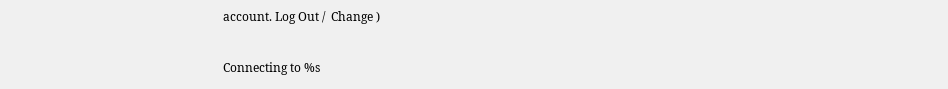account. Log Out /  Change )

Connecting to %s